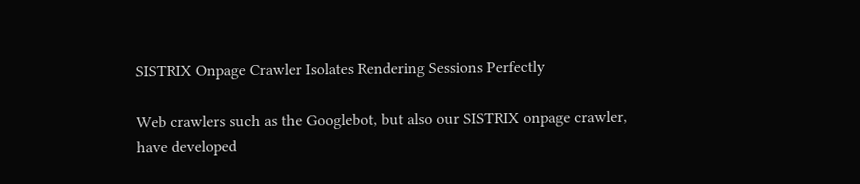SISTRIX Onpage Crawler Isolates Rendering Sessions Perfectly

Web crawlers such as the Googlebot, but also our SISTRIX onpage crawler, have developed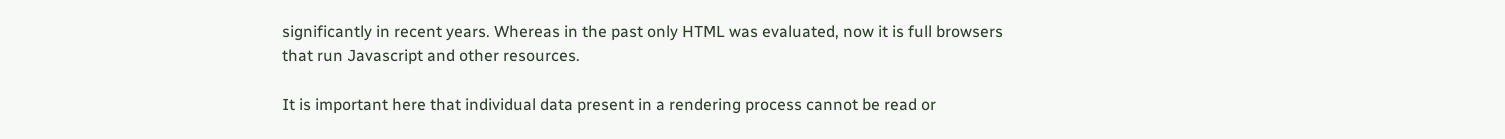significantly in recent years. Whereas in the past only HTML was evaluated, now it is full browsers that run Javascript and other resources.

It is important here that individual data present in a rendering process cannot be read or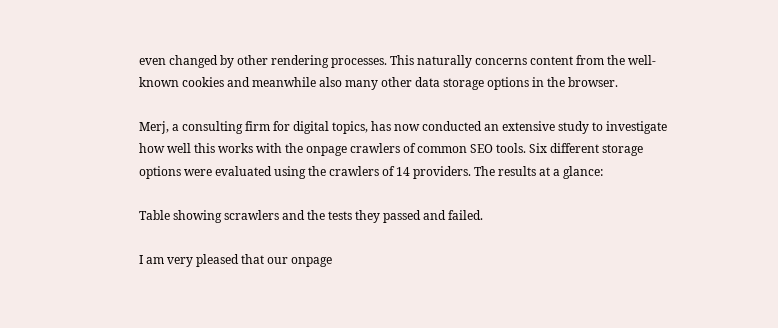even changed by other rendering processes. This naturally concerns content from the well-known cookies and meanwhile also many other data storage options in the browser.

Merj, a consulting firm for digital topics, has now conducted an extensive study to investigate how well this works with the onpage crawlers of common SEO tools. Six different storage options were evaluated using the crawlers of 14 providers. The results at a glance:

Table showing scrawlers and the tests they passed and failed.

I am very pleased that our onpage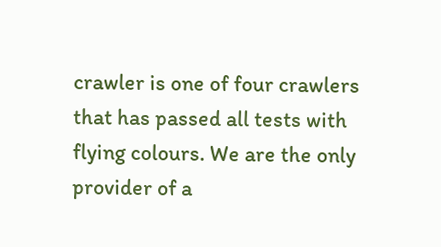crawler is one of four crawlers that has passed all tests with flying colours. We are the only provider of a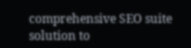comprehensive SEO suite solution to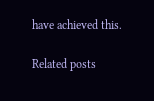have achieved this.

Related posts